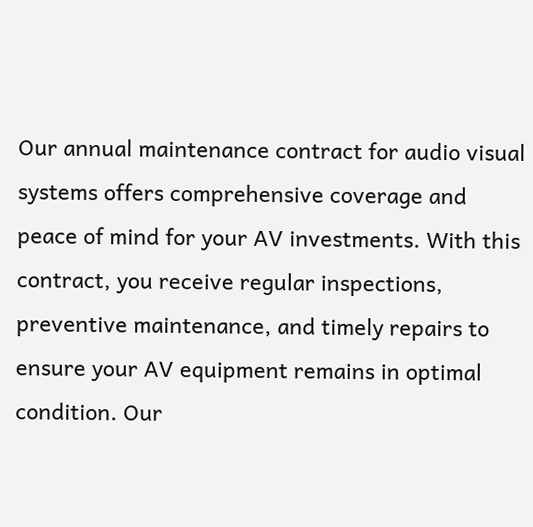Our annual maintenance contract for audio visual systems offers comprehensive coverage and peace of mind for your AV investments. With this contract, you receive regular inspections, preventive maintenance, and timely repairs to ensure your AV equipment remains in optimal condition. Our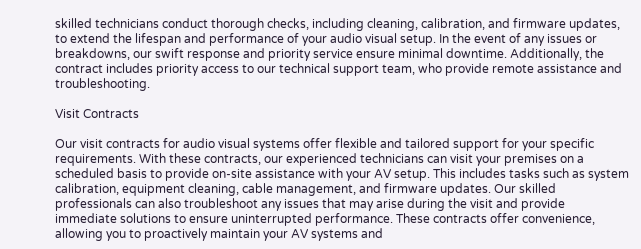skilled technicians conduct thorough checks, including cleaning, calibration, and firmware updates, to extend the lifespan and performance of your audio visual setup. In the event of any issues or breakdowns, our swift response and priority service ensure minimal downtime. Additionally, the contract includes priority access to our technical support team, who provide remote assistance and troubleshooting.

Visit Contracts

Our visit contracts for audio visual systems offer flexible and tailored support for your specific requirements. With these contracts, our experienced technicians can visit your premises on a scheduled basis to provide on-site assistance with your AV setup. This includes tasks such as system calibration, equipment cleaning, cable management, and firmware updates. Our skilled professionals can also troubleshoot any issues that may arise during the visit and provide immediate solutions to ensure uninterrupted performance. These contracts offer convenience, allowing you to proactively maintain your AV systems and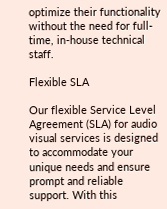optimize their functionality without the need for full-time, in-house technical staff.

Flexible SLA

Our flexible Service Level Agreement (SLA) for audio visual services is designed to accommodate your unique needs and ensure prompt and reliable support. With this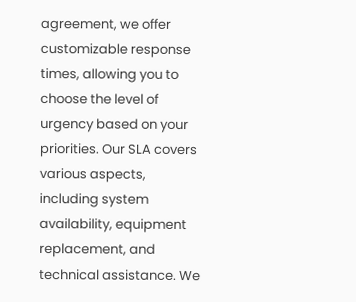agreement, we offer customizable response times, allowing you to choose the level of urgency based on your priorities. Our SLA covers various aspects, including system availability, equipment replacement, and technical assistance. We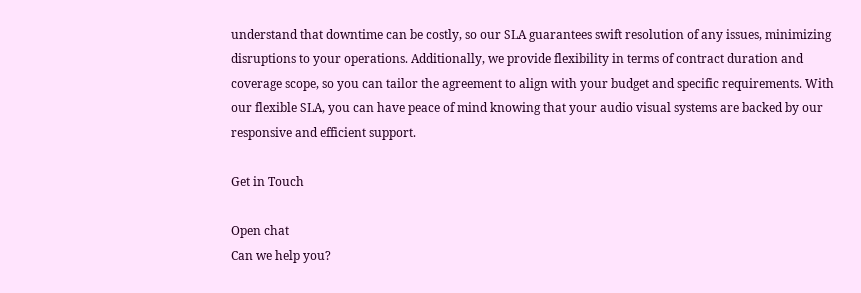understand that downtime can be costly, so our SLA guarantees swift resolution of any issues, minimizing disruptions to your operations. Additionally, we provide flexibility in terms of contract duration and coverage scope, so you can tailor the agreement to align with your budget and specific requirements. With our flexible SLA, you can have peace of mind knowing that your audio visual systems are backed by our responsive and efficient support.

Get in Touch

Open chat
Can we help you?